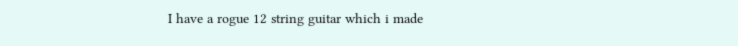I have a rogue 12 string guitar which i made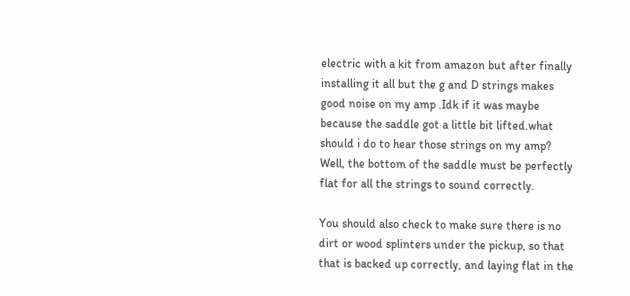electric with a kit from amazon but after finally installing it all but the g and D strings makes good noise on my amp .Idk if it was maybe because the saddle got a little bit lifted.what should i do to hear those strings on my amp?
Well, the bottom of the saddle must be perfectly flat for all the strings to sound correctly.

You should also check to make sure there is no dirt or wood splinters under the pickup, so that that is backed up correctly, and laying flat in the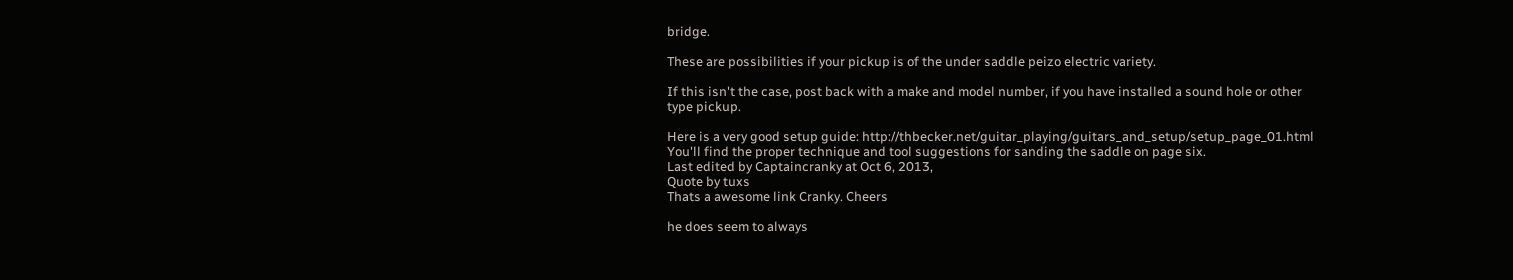bridge.

These are possibilities if your pickup is of the under saddle peizo electric variety.

If this isn't the case, post back with a make and model number, if you have installed a sound hole or other type pickup.

Here is a very good setup guide: http://thbecker.net/guitar_playing/guitars_and_setup/setup_page_01.html You'll find the proper technique and tool suggestions for sanding the saddle on page six.
Last edited by Captaincranky at Oct 6, 2013,
Quote by tuxs
Thats a awesome link Cranky. Cheers

he does seem to always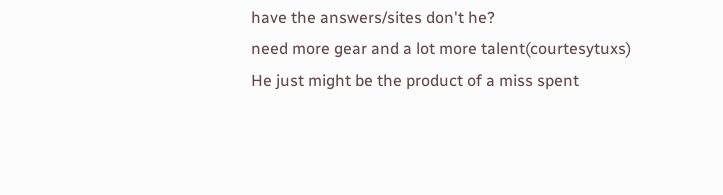have the answers/sites don't he?
need more gear and a lot more talent(courtesytuxs)
He just might be the product of a miss spent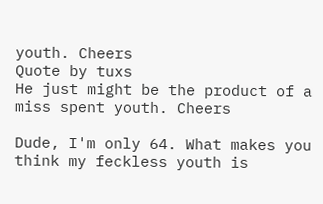youth. Cheers
Quote by tuxs
He just might be the product of a miss spent youth. Cheers

Dude, I'm only 64. What makes you think my feckless youth is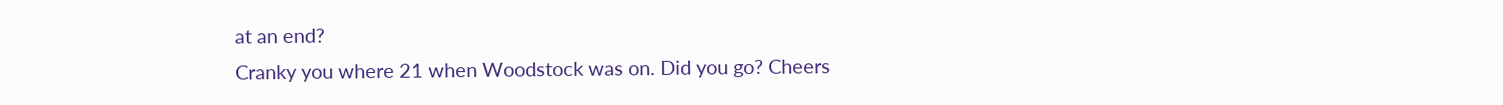at an end?
Cranky you where 21 when Woodstock was on. Did you go? Cheers